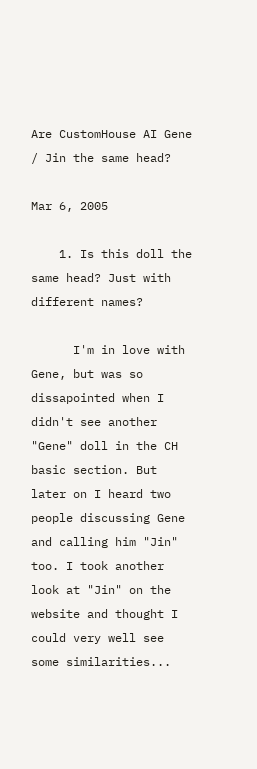Are CustomHouse AI Gene / Jin the same head?

Mar 6, 2005

    1. Is this doll the same head? Just with different names?

      I'm in love with Gene, but was so dissapointed when I didn't see another "Gene" doll in the CH basic section. But later on I heard two people discussing Gene and calling him "Jin" too. I took another look at "Jin" on the website and thought I could very well see some similarities...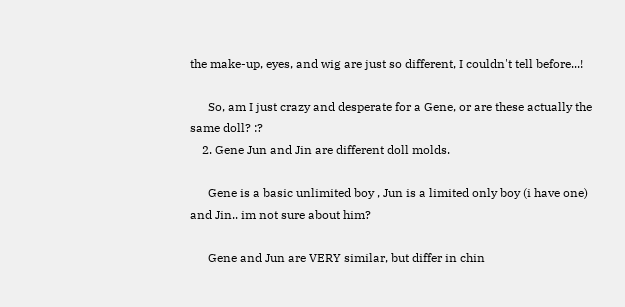the make-up, eyes, and wig are just so different, I couldn't tell before...!

      So, am I just crazy and desperate for a Gene, or are these actually the same doll? :?
    2. Gene Jun and Jin are different doll molds.

      Gene is a basic unlimited boy , Jun is a limited only boy (i have one) and Jin.. im not sure about him?

      Gene and Jun are VERY similar, but differ in chin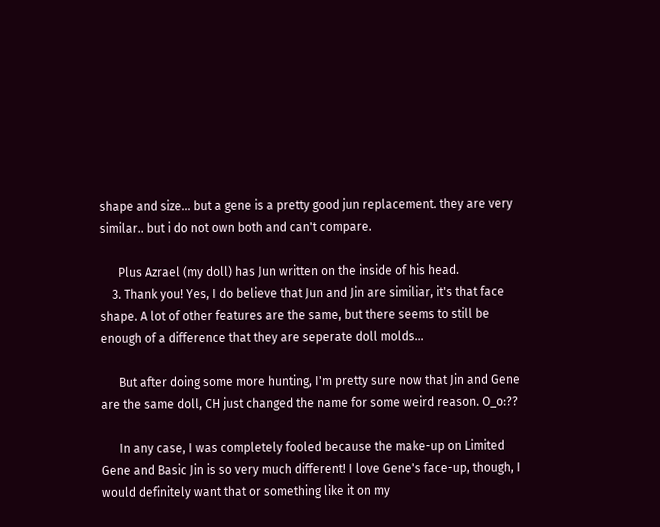shape and size... but a gene is a pretty good jun replacement. they are very similar.. but i do not own both and can't compare.

      Plus Azrael (my doll) has Jun written on the inside of his head.
    3. Thank you! Yes, I do believe that Jun and Jin are similiar, it's that face shape. A lot of other features are the same, but there seems to still be enough of a difference that they are seperate doll molds...

      But after doing some more hunting, I'm pretty sure now that Jin and Gene are the same doll, CH just changed the name for some weird reason. O_o:??

      In any case, I was completely fooled because the make-up on Limited Gene and Basic Jin is so very much different! I love Gene's face-up, though, I would definitely want that or something like it on my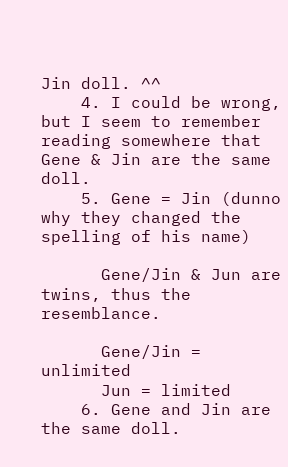Jin doll. ^^
    4. I could be wrong, but I seem to remember reading somewhere that Gene & Jin are the same doll.
    5. Gene = Jin (dunno why they changed the spelling of his name)

      Gene/Jin & Jun are twins, thus the resemblance.

      Gene/Jin = unlimited
      Jun = limited
    6. Gene and Jin are the same doll.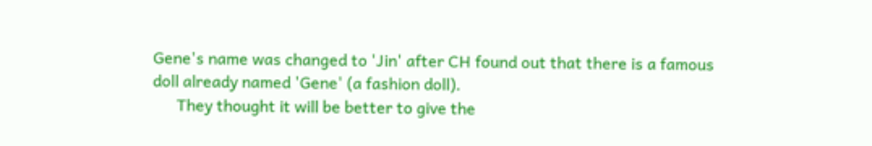Gene's name was changed to 'Jin' after CH found out that there is a famous doll already named 'Gene' (a fashion doll).
      They thought it will be better to give the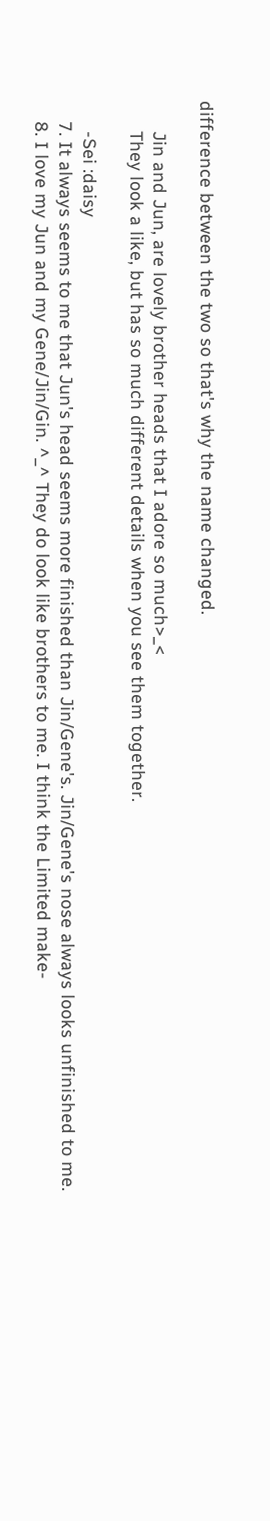difference between the two so that's why the name changed.

      Jin and Jun, are lovely brother heads that I adore so much>_<
      They look a like, but has so much different details when you see them together.

      -Sei :daisy
    7. It always seems to me that Jun's head seems more finished than Jin/Gene's. Jin/Gene's nose always looks unfinished to me.
    8. I love my Jun and my Gene/Jin/Gin. ^_^ They do look like brothers to me. I think the Limited make-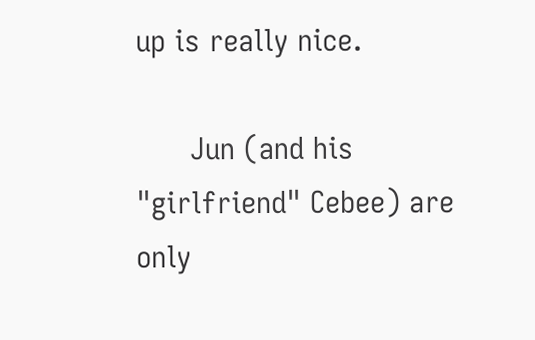up is really nice.

      Jun (and his "girlfriend" Cebee) are only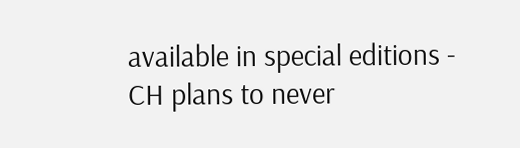available in special editions - CH plans to never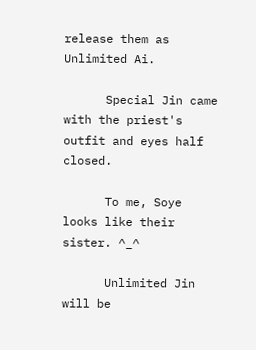release them as Unlimited Ai.

      Special Jin came with the priest's outfit and eyes half closed.

      To me, Soye looks like their sister. ^_^

      Unlimited Jin will be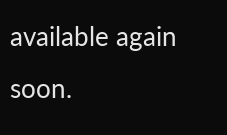available again soon.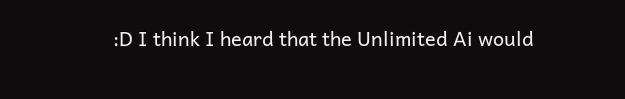:D I think I heard that the Unlimited Ai would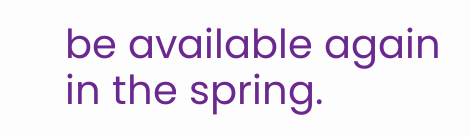be available again in the spring.